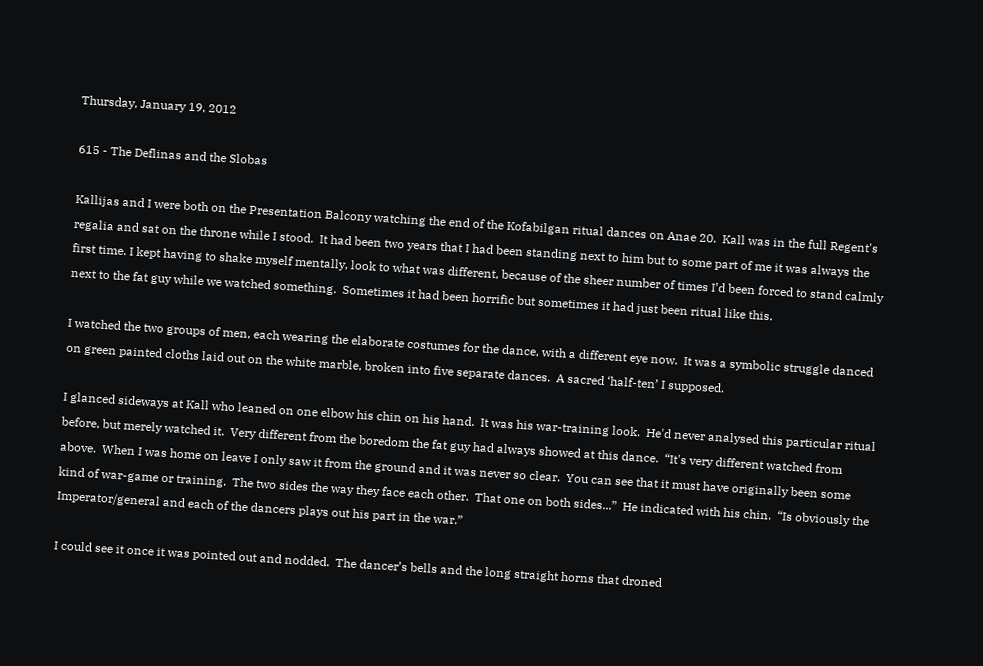Thursday, January 19, 2012

615 - The Deflinas and the Slobas

Kallijas and I were both on the Presentation Balcony watching the end of the Kofabilgan ritual dances on Anae 20.  Kall was in the full Regent's regalia and sat on the throne while I stood.  It had been two years that I had been standing next to him but to some part of me it was always the first time. I kept having to shake myself mentally, look to what was different, because of the sheer number of times I’d been forced to stand calmly next to the fat guy while we watched something.  Sometimes it had been horrific but sometimes it had just been ritual like this.

I watched the two groups of men, each wearing the elaborate costumes for the dance, with a different eye now.  It was a symbolic struggle danced on green painted cloths laid out on the white marble, broken into five separate dances.  A sacred ‘half-ten’ I supposed.

I glanced sideways at Kall who leaned on one elbow his chin on his hand.  It was his war-training look.  He'd never analysed this particular ritual before, but merely watched it.  Very different from the boredom the fat guy had always showed at this dance.  “It's very different watched from above.  When I was home on leave I only saw it from the ground and it was never so clear.  You can see that it must have originally been some kind of war-game or training.  The two sides the way they face each other.  That one on both sides...”  He indicated with his chin.  “Is obviously the Imperator/general and each of the dancers plays out his part in the war.”

I could see it once it was pointed out and nodded.  The dancer’s bells and the long straight horns that droned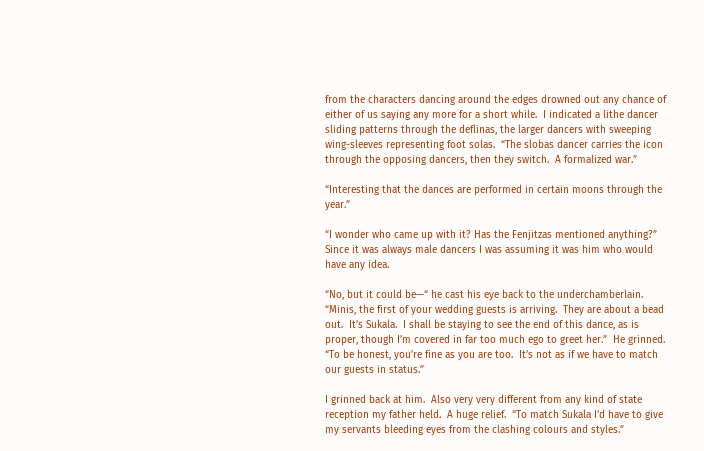from the characters dancing around the edges drowned out any chance of either of us saying any more for a short while.  I indicated a lithe dancer sliding patterns through the deflinas, the larger dancers with sweeping wing-sleeves representing foot solas.  “The slobas dancer carries the icon through the opposing dancers, then they switch.  A formalized war.”

“Interesting that the dances are performed in certain moons through the year.”

“I wonder who came up with it? Has the Fenjitzas mentioned anything?”  Since it was always male dancers I was assuming it was him who would have any idea.

“No, but it could be—“ he cast his eye back to the underchamberlain.  “Minis, the first of your wedding guests is arriving.  They are about a bead out.  It’s Sukala.  I shall be staying to see the end of this dance, as is proper, though I’m covered in far too much ego to greet her.”  He grinned.  “To be honest, you’re fine as you are too.  It’s not as if we have to match our guests in status.”

I grinned back at him.  Also very very different from any kind of state reception my father held.  A huge relief.  “To match Sukala I’d have to give my servants bleeding eyes from the clashing colours and styles.”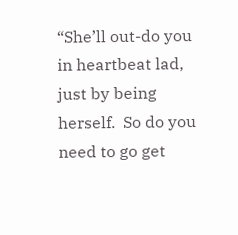“She’ll out-do you in heartbeat lad, just by being herself.  So do you need to go get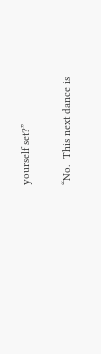yourself set?”

“No.  This next dance is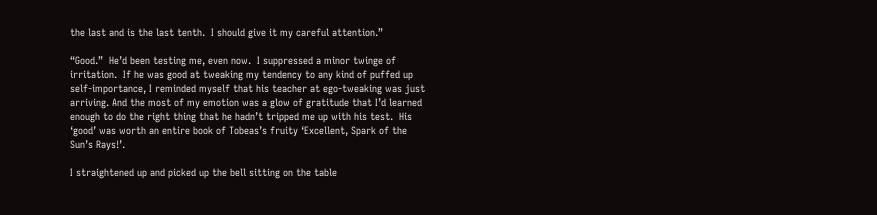the last and is the last tenth.  I should give it my careful attention.”

“Good.”  He’d been testing me, even now.  I suppressed a minor twinge of irritation.  If he was good at tweaking my tendency to any kind of puffed up self-importance, I reminded myself that his teacher at ego-tweaking was just arriving. And the most of my emotion was a glow of gratitude that I’d learned enough to do the right thing that he hadn’t tripped me up with his test.  His ‘good’ was worth an entire book of Tobeas’s fruity ‘Excellent, Spark of the Sun’s Rays!’.

I straightened up and picked up the bell sitting on the table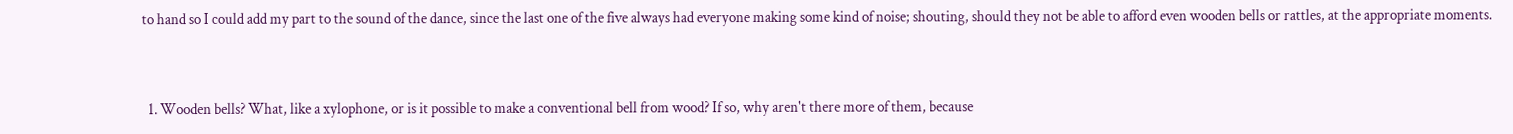to hand so I could add my part to the sound of the dance, since the last one of the five always had everyone making some kind of noise; shouting, should they not be able to afford even wooden bells or rattles, at the appropriate moments.


  1. Wooden bells? What, like a xylophone, or is it possible to make a conventional bell from wood? If so, why aren't there more of them, because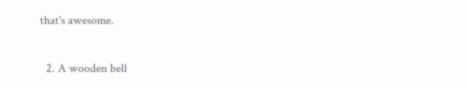that's awesome.

  2. A wooden bell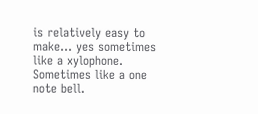is relatively easy to make... yes sometimes like a xylophone. Sometimes like a one note bell.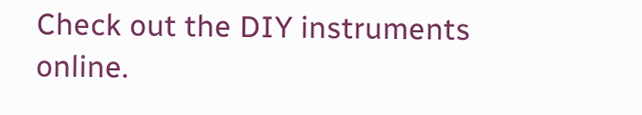Check out the DIY instruments online.